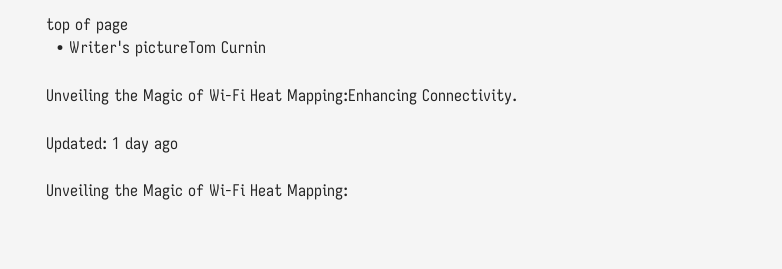top of page
  • Writer's pictureTom Curnin

Unveiling the Magic of Wi-Fi Heat Mapping:Enhancing Connectivity.

Updated: 1 day ago

Unveiling the Magic of Wi-Fi Heat Mapping: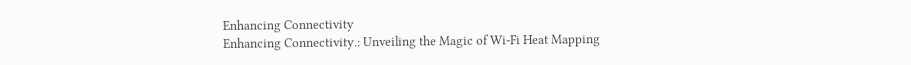Enhancing Connectivity
Enhancing Connectivity.: Unveiling the Magic of Wi-Fi Heat Mapping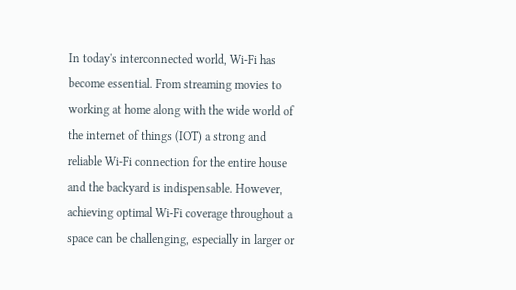In today's interconnected world, Wi-Fi has become essential. From streaming movies to working at home along with the wide world of the internet of things (IOT) a strong and reliable Wi-Fi connection for the entire house and the backyard is indispensable. However, achieving optimal Wi-Fi coverage throughout a space can be challenging, especially in larger or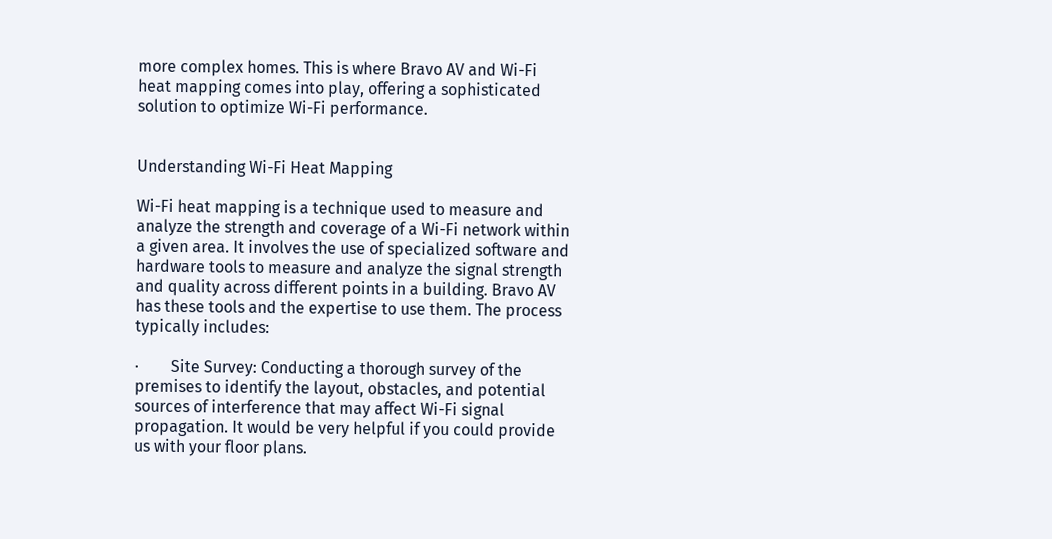more complex homes. This is where Bravo AV and Wi-Fi heat mapping comes into play, offering a sophisticated solution to optimize Wi-Fi performance.


Understanding Wi-Fi Heat Mapping

Wi-Fi heat mapping is a technique used to measure and analyze the strength and coverage of a Wi-Fi network within a given area. It involves the use of specialized software and hardware tools to measure and analyze the signal strength and quality across different points in a building. Bravo AV has these tools and the expertise to use them. The process typically includes:

·        Site Survey: Conducting a thorough survey of the premises to identify the layout, obstacles, and potential sources of interference that may affect Wi-Fi signal propagation. It would be very helpful if you could provide us with your floor plans.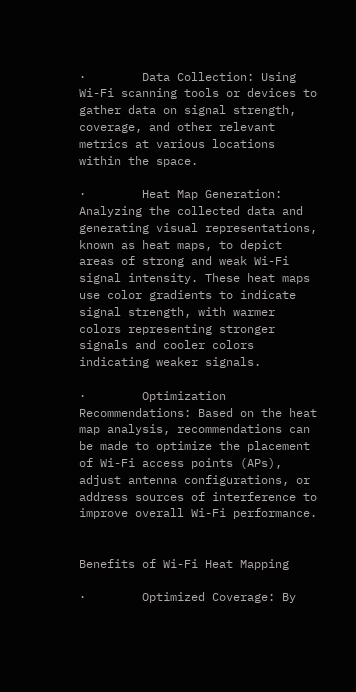·        Data Collection: Using Wi-Fi scanning tools or devices to gather data on signal strength, coverage, and other relevant metrics at various locations within the space.

·        Heat Map Generation: Analyzing the collected data and generating visual representations, known as heat maps, to depict areas of strong and weak Wi-Fi signal intensity. These heat maps use color gradients to indicate signal strength, with warmer colors representing stronger signals and cooler colors indicating weaker signals.

·        Optimization Recommendations: Based on the heat map analysis, recommendations can be made to optimize the placement of Wi-Fi access points (APs), adjust antenna configurations, or address sources of interference to improve overall Wi-Fi performance.


Benefits of Wi-Fi Heat Mapping

·        Optimized Coverage: By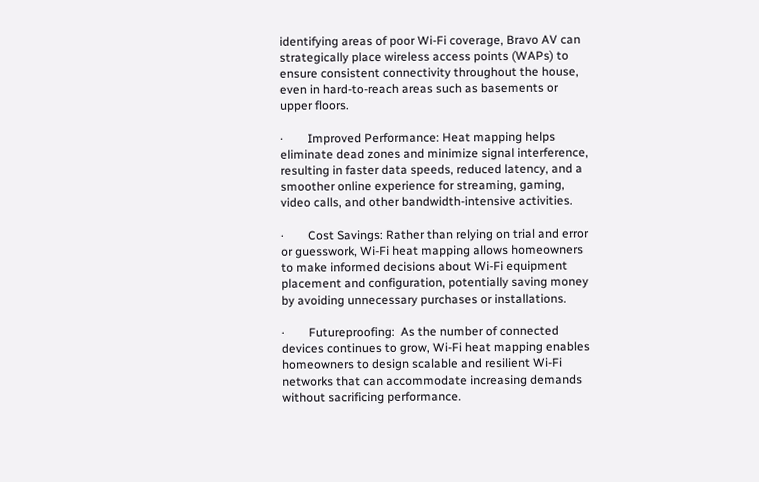identifying areas of poor Wi-Fi coverage, Bravo AV can strategically place wireless access points (WAPs) to ensure consistent connectivity throughout the house, even in hard-to-reach areas such as basements or upper floors.

·        Improved Performance: Heat mapping helps eliminate dead zones and minimize signal interference, resulting in faster data speeds, reduced latency, and a smoother online experience for streaming, gaming, video calls, and other bandwidth-intensive activities.

·        Cost Savings: Rather than relying on trial and error or guesswork, Wi-Fi heat mapping allows homeowners to make informed decisions about Wi-Fi equipment placement and configuration, potentially saving money by avoiding unnecessary purchases or installations.

·        Futureproofing:  As the number of connected devices continues to grow, Wi-Fi heat mapping enables homeowners to design scalable and resilient Wi-Fi networks that can accommodate increasing demands without sacrificing performance.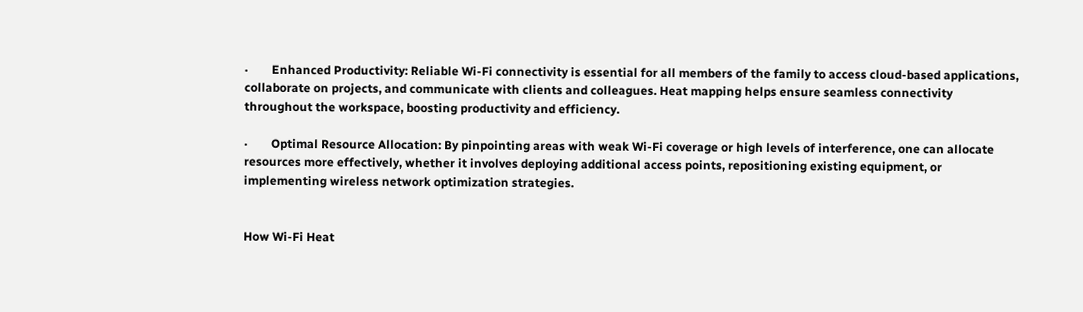·        Enhanced Productivity: Reliable Wi-Fi connectivity is essential for all members of the family to access cloud-based applications, collaborate on projects, and communicate with clients and colleagues. Heat mapping helps ensure seamless connectivity throughout the workspace, boosting productivity and efficiency.

·        Optimal Resource Allocation: By pinpointing areas with weak Wi-Fi coverage or high levels of interference, one can allocate resources more effectively, whether it involves deploying additional access points, repositioning existing equipment, or implementing wireless network optimization strategies.


How Wi-Fi Heat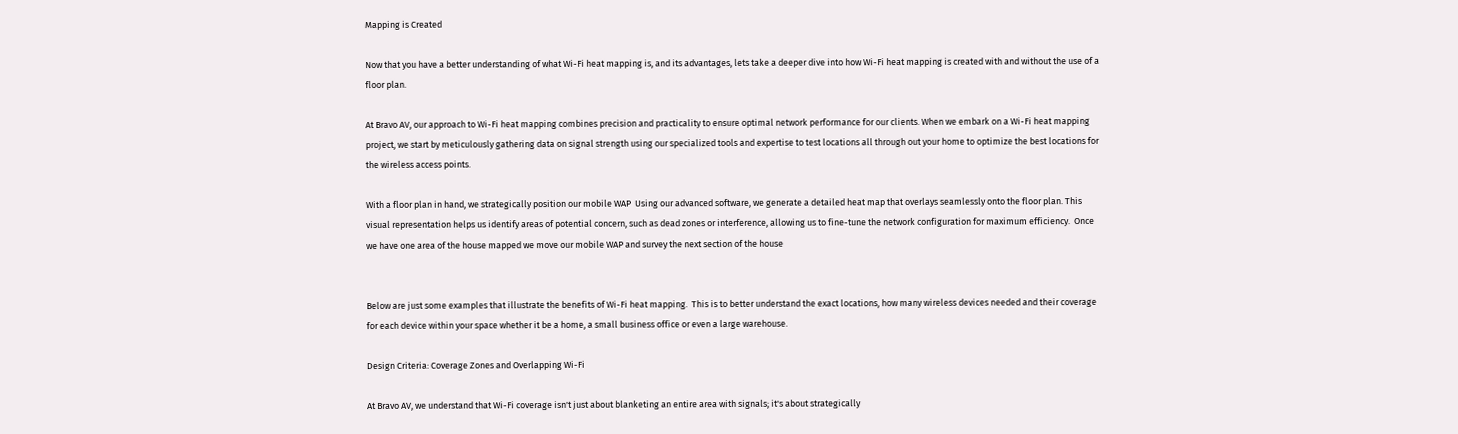Mapping is Created

Now that you have a better understanding of what Wi-Fi heat mapping is, and its advantages, lets take a deeper dive into how Wi-Fi heat mapping is created with and without the use of a floor plan.

At Bravo AV, our approach to Wi-Fi heat mapping combines precision and practicality to ensure optimal network performance for our clients. When we embark on a Wi-Fi heat mapping project, we start by meticulously gathering data on signal strength using our specialized tools and expertise to test locations all through out your home to optimize the best locations for the wireless access points.

With a floor plan in hand, we strategically position our mobile WAP  Using our advanced software, we generate a detailed heat map that overlays seamlessly onto the floor plan. This visual representation helps us identify areas of potential concern, such as dead zones or interference, allowing us to fine-tune the network configuration for maximum efficiency.  Once we have one area of the house mapped we move our mobile WAP and survey the next section of the house


Below are just some examples that illustrate the benefits of Wi-Fi heat mapping.  This is to better understand the exact locations, how many wireless devices needed and their coverage for each device within your space whether it be a home, a small business office or even a large warehouse.

Design Criteria: Coverage Zones and Overlapping Wi-Fi

At Bravo AV, we understand that Wi-Fi coverage isn't just about blanketing an entire area with signals; it's about strategically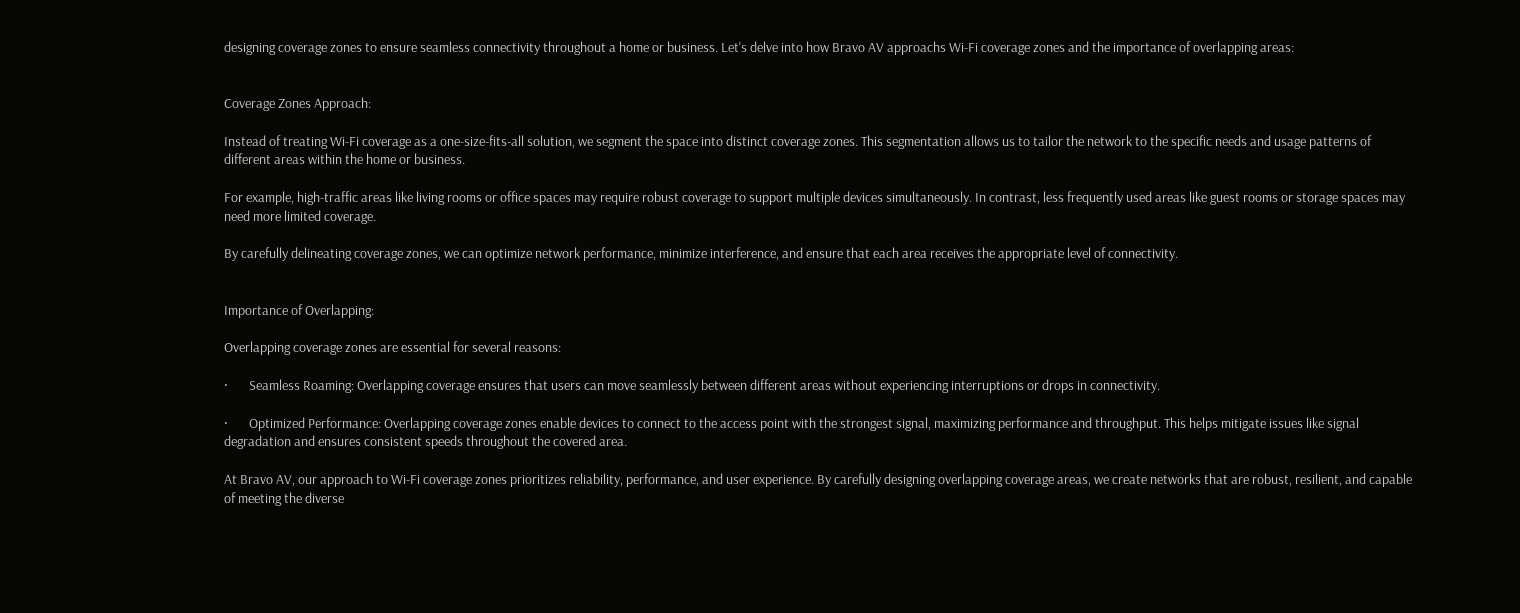designing coverage zones to ensure seamless connectivity throughout a home or business. Let's delve into how Bravo AV approachs Wi-Fi coverage zones and the importance of overlapping areas:


Coverage Zones Approach:

Instead of treating Wi-Fi coverage as a one-size-fits-all solution, we segment the space into distinct coverage zones. This segmentation allows us to tailor the network to the specific needs and usage patterns of different areas within the home or business.

For example, high-traffic areas like living rooms or office spaces may require robust coverage to support multiple devices simultaneously. In contrast, less frequently used areas like guest rooms or storage spaces may need more limited coverage.

By carefully delineating coverage zones, we can optimize network performance, minimize interference, and ensure that each area receives the appropriate level of connectivity.


Importance of Overlapping:

Overlapping coverage zones are essential for several reasons:

·       Seamless Roaming: Overlapping coverage ensures that users can move seamlessly between different areas without experiencing interruptions or drops in connectivity.

·       Optimized Performance: Overlapping coverage zones enable devices to connect to the access point with the strongest signal, maximizing performance and throughput. This helps mitigate issues like signal degradation and ensures consistent speeds throughout the covered area.

At Bravo AV, our approach to Wi-Fi coverage zones prioritizes reliability, performance, and user experience. By carefully designing overlapping coverage areas, we create networks that are robust, resilient, and capable of meeting the diverse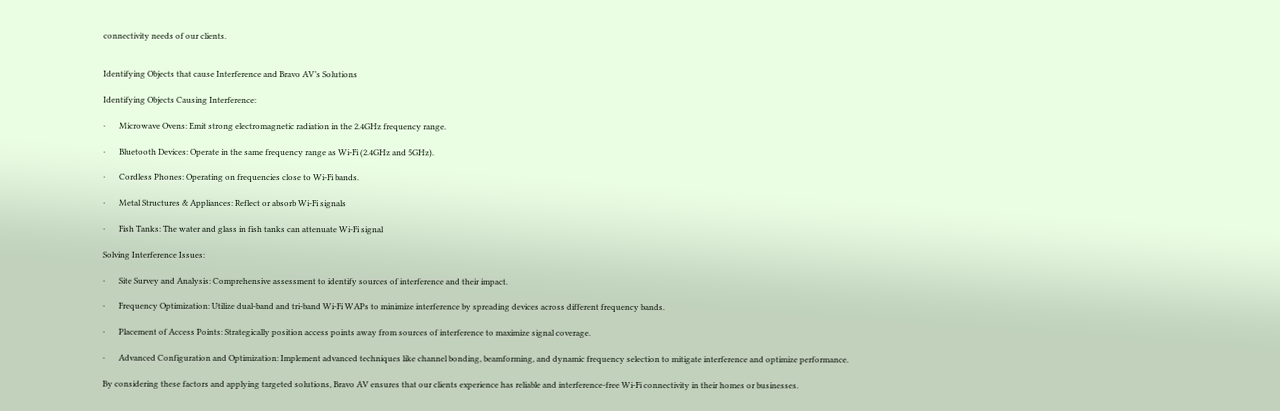connectivity needs of our clients.


Identifying Objects that cause Interference and Bravo AV’s Solutions

Identifying Objects Causing Interference:

·       Microwave Ovens: Emit strong electromagnetic radiation in the 2.4GHz frequency range.

·       Bluetooth Devices: Operate in the same frequency range as Wi-Fi (2.4GHz and 5GHz).

·       Cordless Phones: Operating on frequencies close to Wi-Fi bands.

·       Metal Structures & Appliances: Reflect or absorb Wi-Fi signals

·       Fish Tanks: The water and glass in fish tanks can attenuate Wi-Fi signal

Solving Interference Issues:

·       Site Survey and Analysis: Comprehensive assessment to identify sources of interference and their impact.

·       Frequency Optimization: Utilize dual-band and tri-band Wi-Fi WAPs to minimize interference by spreading devices across different frequency bands.

·       Placement of Access Points: Strategically position access points away from sources of interference to maximize signal coverage.

·       Advanced Configuration and Optimization: Implement advanced techniques like channel bonding, beamforming, and dynamic frequency selection to mitigate interference and optimize performance.

By considering these factors and applying targeted solutions, Bravo AV ensures that our clients experience has reliable and interference-free Wi-Fi connectivity in their homes or businesses.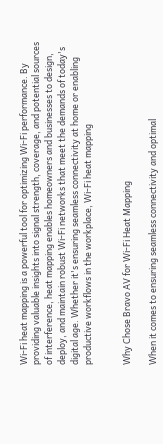Wi-Fi heat mapping is a powerful tool for optimizing Wi-Fi performance. By providing valuable insights into signal strength, coverage, and potential sources of interference, heat mapping enables homeowners and businesses to design, deploy, and maintain robust Wi-Fi networks that meet the demands of today's digital age. Whether it's ensuring seamless connectivity at home or enabling productive workflows in the workplace, Wi-Fi heat mapping


Why Chose Bravo AV for Wi-Fi Heat Mapping

When it comes to ensuring seamless connectivity and optimal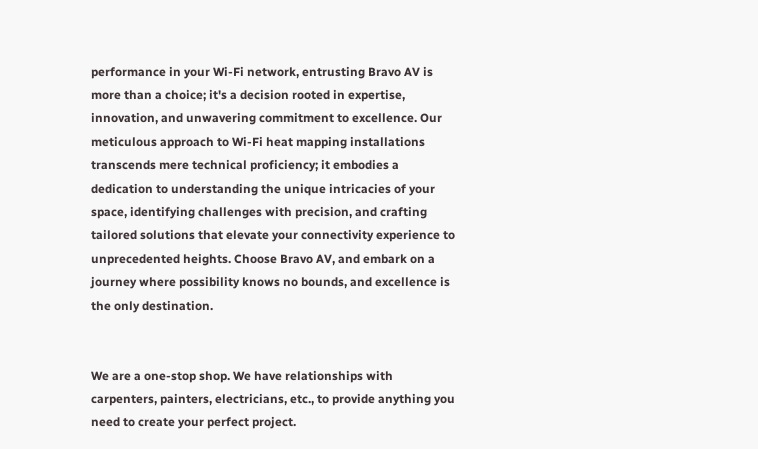performance in your Wi-Fi network, entrusting Bravo AV is more than a choice; it's a decision rooted in expertise, innovation, and unwavering commitment to excellence. Our meticulous approach to Wi-Fi heat mapping installations transcends mere technical proficiency; it embodies a dedication to understanding the unique intricacies of your space, identifying challenges with precision, and crafting tailored solutions that elevate your connectivity experience to unprecedented heights. Choose Bravo AV, and embark on a journey where possibility knows no bounds, and excellence is the only destination.


We are a one-stop shop. We have relationships with carpenters, painters, electricians, etc., to provide anything you need to create your perfect project.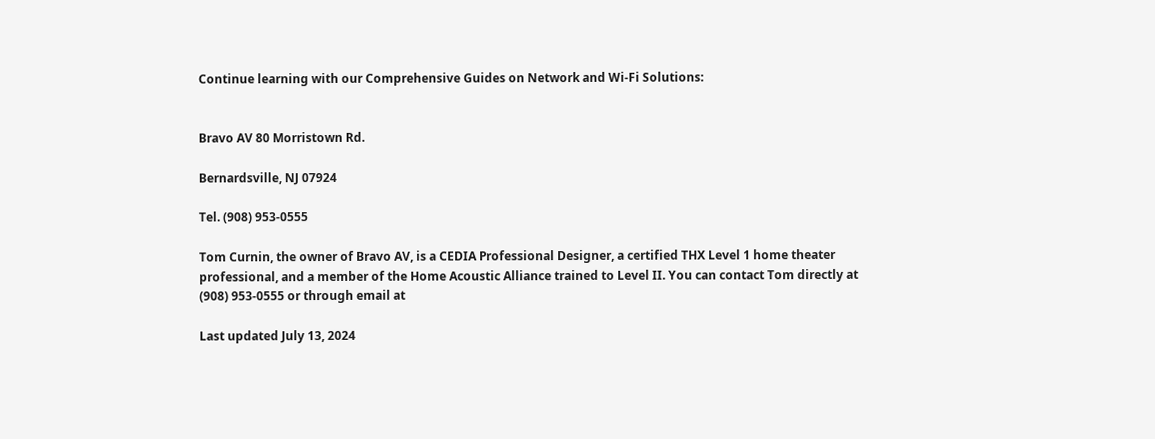Continue learning with our Comprehensive Guides on Network and Wi-Fi Solutions:


Bravo AV 80 Morristown Rd.

Bernardsville, NJ 07924

Tel. (908) 953-0555

Tom Curnin, the owner of Bravo AV, is a CEDIA Professional Designer, a certified THX Level 1 home theater professional, and a member of the Home Acoustic Alliance trained to Level II. You can contact Tom directly at (908) 953-0555 or through email at

Last updated July 13, 2024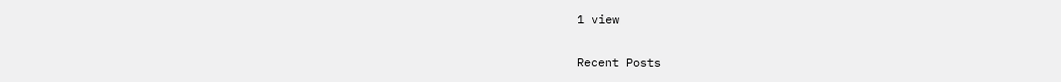1 view

Recent Posts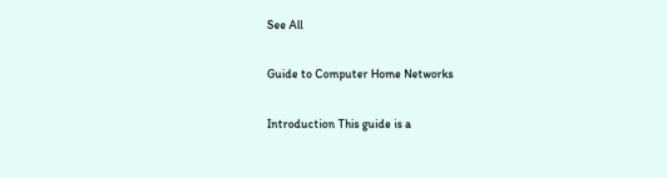See All

Guide to Computer Home Networks

Introduction This guide is a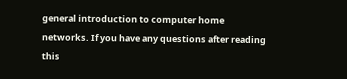general introduction to computer home networks. If you have any questions after reading this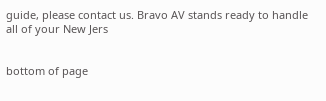guide, please contact us. Bravo AV stands ready to handle all of your New Jers


bottom of page